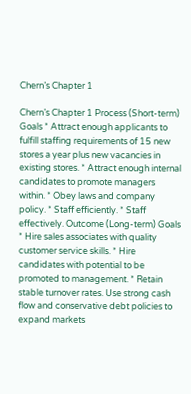Chern’s Chapter 1

Chern’s Chapter 1 Process (Short-term) Goals * Attract enough applicants to fulfill staffing requirements of 15 new stores a year plus new vacancies in existing stores. * Attract enough internal candidates to promote managers within. * Obey laws and company policy. * Staff efficiently. * Staff effectively. Outcome (Long-term) Goals * Hire sales associates with quality customer service skills. * Hire candidates with potential to be promoted to management. * Retain stable turnover rates. Use strong cash flow and conservative debt policies to expand markets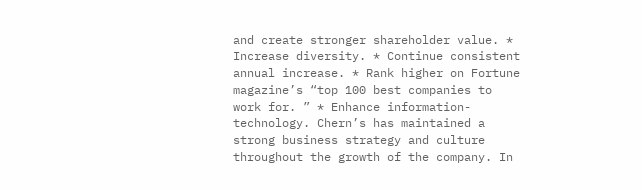and create stronger shareholder value. * Increase diversity. * Continue consistent annual increase. * Rank higher on Fortune magazine’s “top 100 best companies to work for. ” * Enhance information-technology. Chern’s has maintained a strong business strategy and culture throughout the growth of the company. In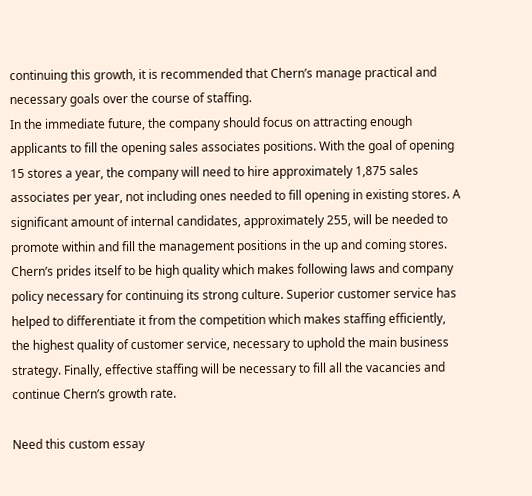continuing this growth, it is recommended that Chern’s manage practical and necessary goals over the course of staffing.
In the immediate future, the company should focus on attracting enough applicants to fill the opening sales associates positions. With the goal of opening 15 stores a year, the company will need to hire approximately 1,875 sales associates per year, not including ones needed to fill opening in existing stores. A significant amount of internal candidates, approximately 255, will be needed to promote within and fill the management positions in the up and coming stores.
Chern’s prides itself to be high quality which makes following laws and company policy necessary for continuing its strong culture. Superior customer service has helped to differentiate it from the competition which makes staffing efficiently, the highest quality of customer service, necessary to uphold the main business strategy. Finally, effective staffing will be necessary to fill all the vacancies and continue Chern’s growth rate.

Need this custom essay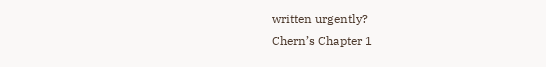written urgently?
Chern’s Chapter 1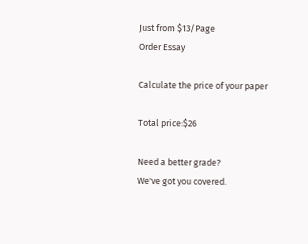Just from $13/Page
Order Essay

Calculate the price of your paper

Total price:$26

Need a better grade?
We've got you covered.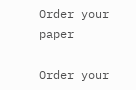Order your paper

Order your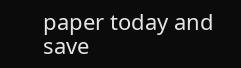paper today and save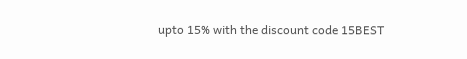upto 15% with the discount code 15BEST